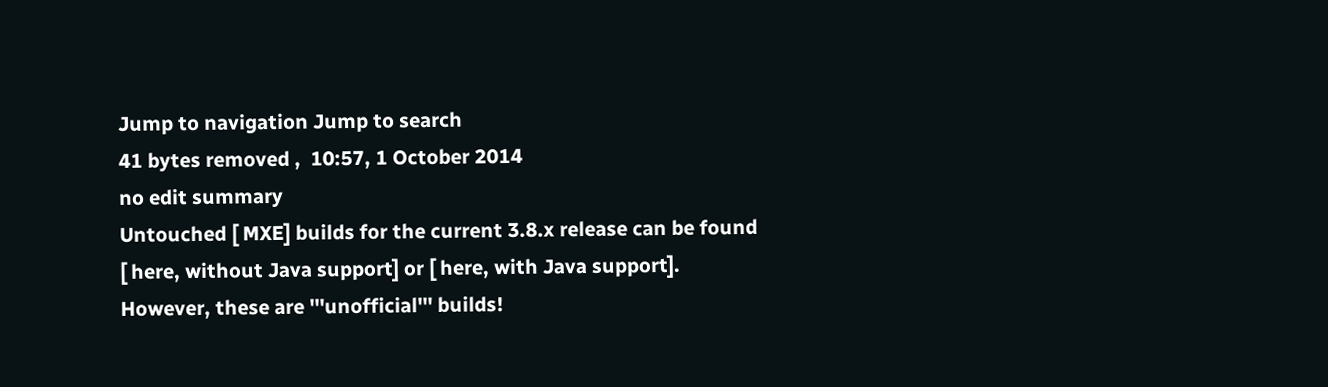Jump to navigation Jump to search
41 bytes removed ,  10:57, 1 October 2014
no edit summary
Untouched [ MXE] builds for the current 3.8.x release can be found
[ here, without Java support] or [ here, with Java support].
However, these are '''unofficial''' builds!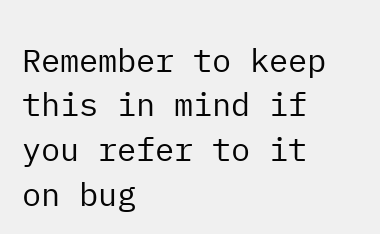Remember to keep this in mind if you refer to it on bug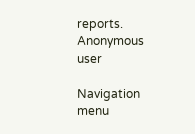reports.
Anonymous user

Navigation menu